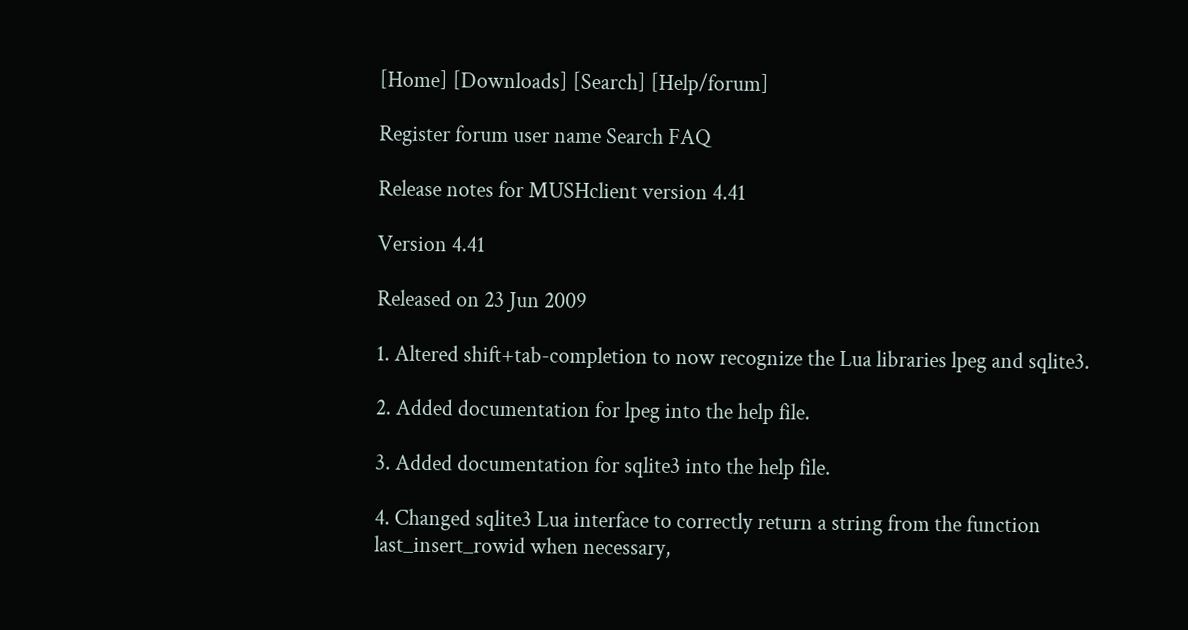[Home] [Downloads] [Search] [Help/forum]

Register forum user name Search FAQ

Release notes for MUSHclient version 4.41

Version 4.41

Released on 23 Jun 2009

1. Altered shift+tab-completion to now recognize the Lua libraries lpeg and sqlite3.

2. Added documentation for lpeg into the help file.

3. Added documentation for sqlite3 into the help file.

4. Changed sqlite3 Lua interface to correctly return a string from the function last_insert_rowid when necessary,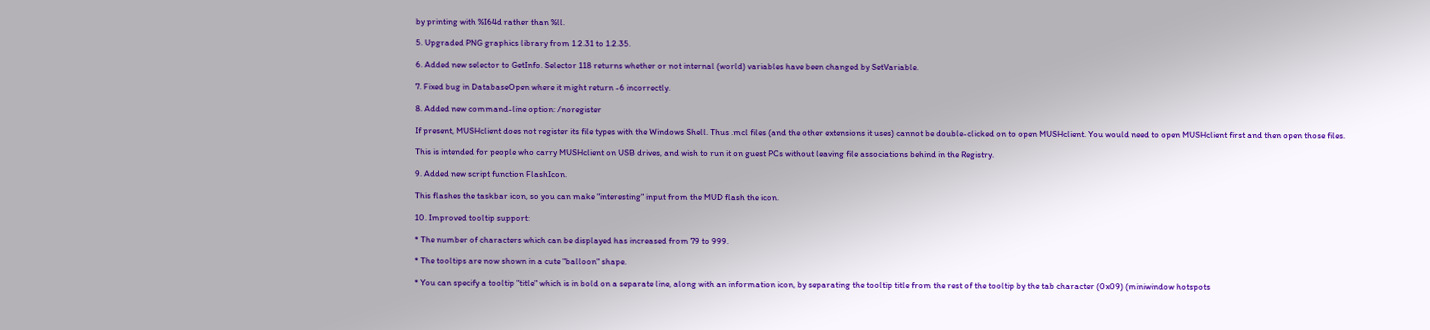by printing with %I64d rather than %ll.

5. Upgraded PNG graphics library from 1.2.31 to 1.2.35.

6. Added new selector to GetInfo. Selector 118 returns whether or not internal (world) variables have been changed by SetVariable.

7. Fixed bug in DatabaseOpen where it might return -6 incorrectly.

8. Added new command-line option: /noregister

If present, MUSHclient does not register its file types with the Windows Shell. Thus .mcl files (and the other extensions it uses) cannot be double-clicked on to open MUSHclient. You would need to open MUSHclient first and then open those files.

This is intended for people who carry MUSHclient on USB drives, and wish to run it on guest PCs without leaving file associations behind in the Registry.

9. Added new script function FlashIcon.

This flashes the taskbar icon, so you can make "interesting" input from the MUD flash the icon.

10. Improved tooltip support:

* The number of characters which can be displayed has increased from 79 to 999.

* The tooltips are now shown in a cute "balloon" shape.

* You can specify a tooltip "title" which is in bold on a separate line, along with an information icon, by separating the tooltip title from the rest of the tooltip by the tab character (0x09) (miniwindow hotspots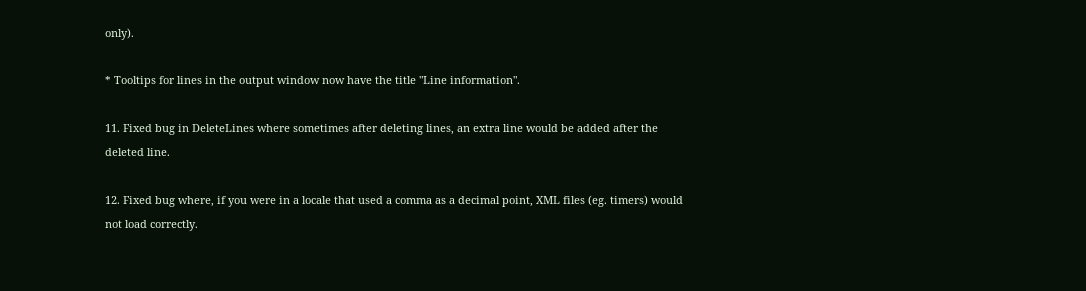only).

* Tooltips for lines in the output window now have the title "Line information".

11. Fixed bug in DeleteLines where sometimes after deleting lines, an extra line would be added after the deleted line.

12. Fixed bug where, if you were in a locale that used a comma as a decimal point, XML files (eg. timers) would not load correctly.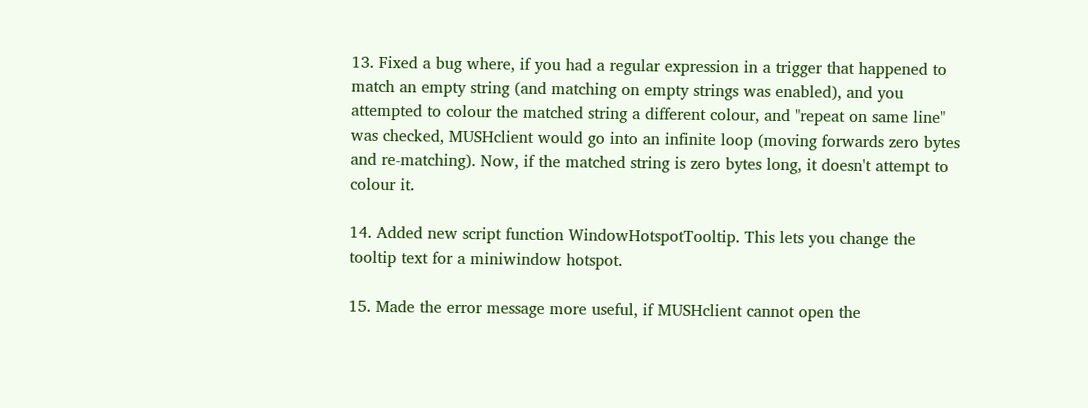13. Fixed a bug where, if you had a regular expression in a trigger that happened to match an empty string (and matching on empty strings was enabled), and you attempted to colour the matched string a different colour, and "repeat on same line" was checked, MUSHclient would go into an infinite loop (moving forwards zero bytes and re-matching). Now, if the matched string is zero bytes long, it doesn't attempt to colour it.

14. Added new script function WindowHotspotTooltip. This lets you change the tooltip text for a miniwindow hotspot.

15. Made the error message more useful, if MUSHclient cannot open the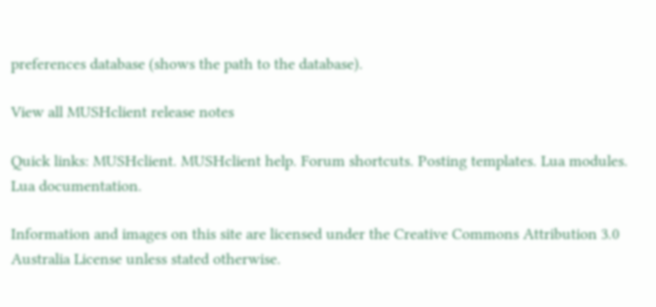preferences database (shows the path to the database).

View all MUSHclient release notes

Quick links: MUSHclient. MUSHclient help. Forum shortcuts. Posting templates. Lua modules. Lua documentation.

Information and images on this site are licensed under the Creative Commons Attribution 3.0 Australia License unless stated otherwise.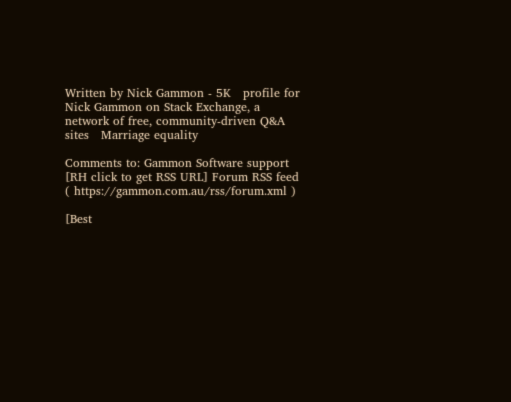Written by Nick Gammon - 5K   profile for Nick Gammon on Stack Exchange, a network of free, community-driven Q&A sites   Marriage equality

Comments to: Gammon Software support
[RH click to get RSS URL] Forum RSS feed ( https://gammon.com.au/rss/forum.xml )

[Best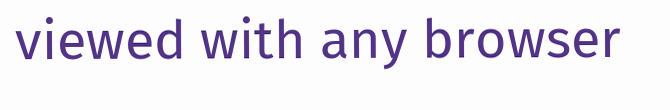viewed with any browser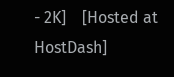- 2K]    [Hosted at HostDash]